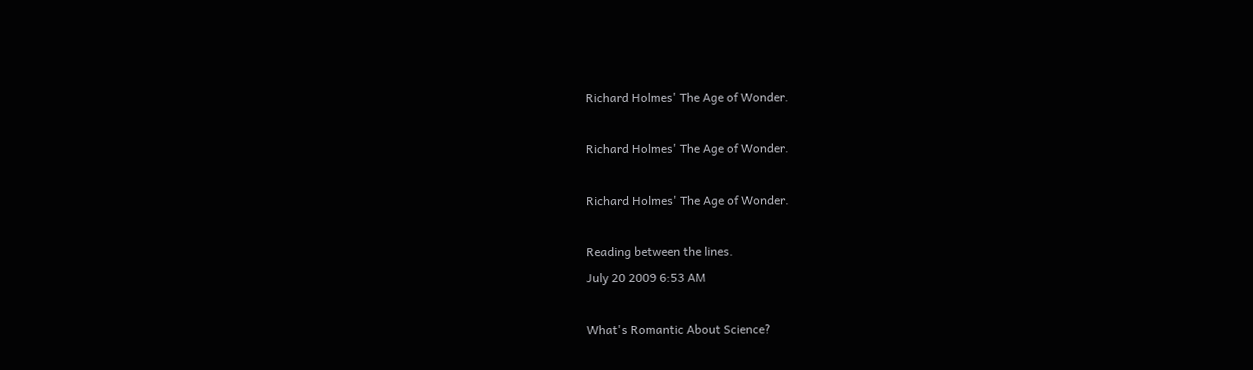Richard Holmes' The Age of Wonder.

Richard Holmes' The Age of Wonder.

Richard Holmes' The Age of Wonder.

Reading between the lines.
July 20 2009 6:53 AM

What's Romantic About Science?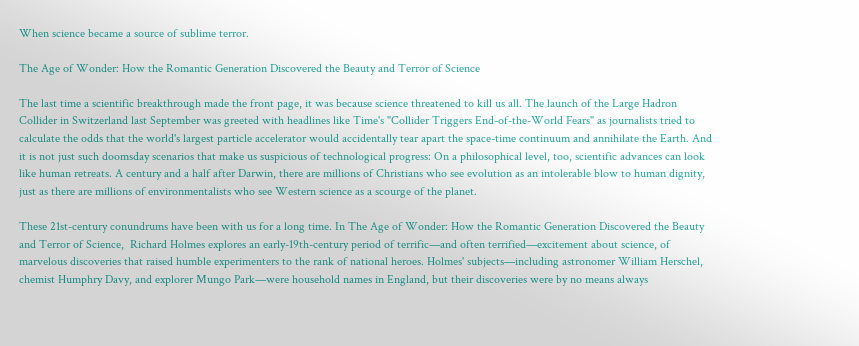When science became a source of sublime terror.

The Age of Wonder: How the Romantic Generation Discovered the Beauty and Terror of Science

The last time a scientific breakthrough made the front page, it was because science threatened to kill us all. The launch of the Large Hadron Collider in Switzerland last September was greeted with headlines like Time's "Collider Triggers End-of-the-World Fears" as journalists tried to calculate the odds that the world's largest particle accelerator would accidentally tear apart the space-time continuum and annihilate the Earth. And it is not just such doomsday scenarios that make us suspicious of technological progress: On a philosophical level, too, scientific advances can look like human retreats. A century and a half after Darwin, there are millions of Christians who see evolution as an intolerable blow to human dignity, just as there are millions of environmentalists who see Western science as a scourge of the planet.

These 21st-century conundrums have been with us for a long time. In The Age of Wonder: How the Romantic Generation Discovered the Beauty and Terror of Science,  Richard Holmes explores an early-19th-century period of terrific—and often terrified—excitement about science, of marvelous discoveries that raised humble experimenters to the rank of national heroes. Holmes' subjects—including astronomer William Herschel, chemist Humphry Davy, and explorer Mungo Park—were household names in England, but their discoveries were by no means always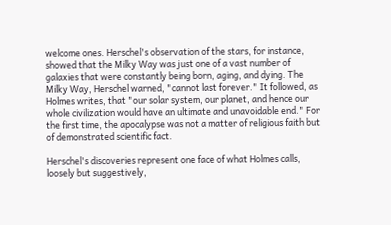welcome ones. Herschel's observation of the stars, for instance, showed that the Milky Way was just one of a vast number of galaxies that were constantly being born, aging, and dying. The Milky Way, Herschel warned, "cannot last forever." It followed, as Holmes writes, that "our solar system, our planet, and hence our whole civilization would have an ultimate and unavoidable end." For the first time, the apocalypse was not a matter of religious faith but of demonstrated scientific fact.

Herschel's discoveries represent one face of what Holmes calls, loosely but suggestively,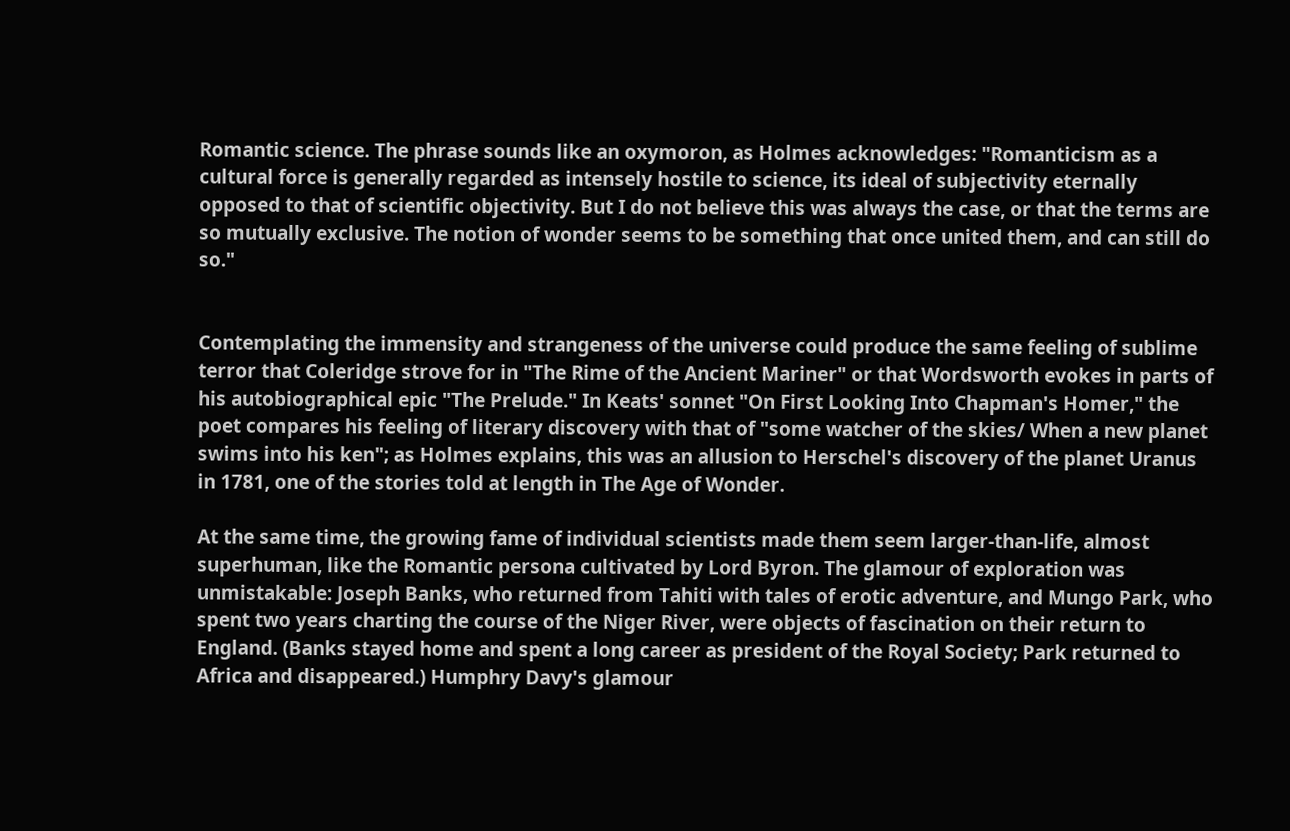Romantic science. The phrase sounds like an oxymoron, as Holmes acknowledges: "Romanticism as a cultural force is generally regarded as intensely hostile to science, its ideal of subjectivity eternally opposed to that of scientific objectivity. But I do not believe this was always the case, or that the terms are so mutually exclusive. The notion of wonder seems to be something that once united them, and can still do so."


Contemplating the immensity and strangeness of the universe could produce the same feeling of sublime terror that Coleridge strove for in "The Rime of the Ancient Mariner" or that Wordsworth evokes in parts of his autobiographical epic "The Prelude." In Keats' sonnet "On First Looking Into Chapman's Homer," the poet compares his feeling of literary discovery with that of "some watcher of the skies/ When a new planet swims into his ken"; as Holmes explains, this was an allusion to Herschel's discovery of the planet Uranus in 1781, one of the stories told at length in The Age of Wonder.

At the same time, the growing fame of individual scientists made them seem larger-than-life, almost superhuman, like the Romantic persona cultivated by Lord Byron. The glamour of exploration was unmistakable: Joseph Banks, who returned from Tahiti with tales of erotic adventure, and Mungo Park, who spent two years charting the course of the Niger River, were objects of fascination on their return to England. (Banks stayed home and spent a long career as president of the Royal Society; Park returned to Africa and disappeared.) Humphry Davy's glamour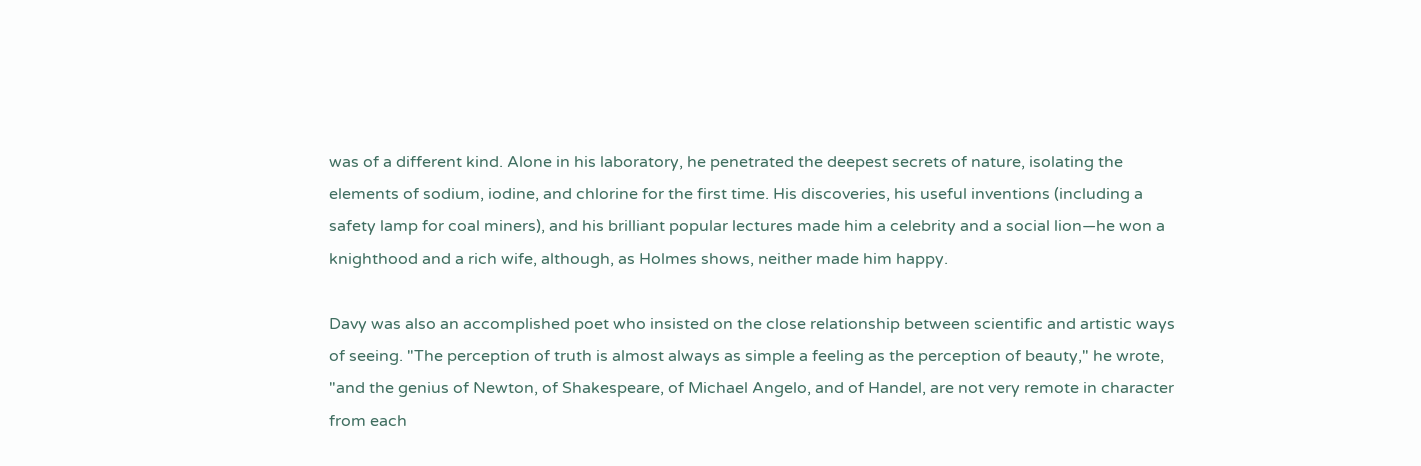was of a different kind. Alone in his laboratory, he penetrated the deepest secrets of nature, isolating the elements of sodium, iodine, and chlorine for the first time. His discoveries, his useful inventions (including a safety lamp for coal miners), and his brilliant popular lectures made him a celebrity and a social lion—he won a knighthood and a rich wife, although, as Holmes shows, neither made him happy.

Davy was also an accomplished poet who insisted on the close relationship between scientific and artistic ways of seeing. "The perception of truth is almost always as simple a feeling as the perception of beauty," he wrote, "and the genius of Newton, of Shakespeare, of Michael Angelo, and of Handel, are not very remote in character from each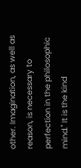other. Imagination, as well as reason, is necessary to perfection in the philosophic mind." It is the kind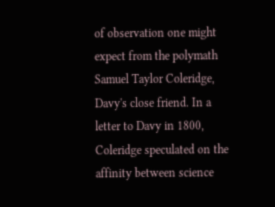of observation one might expect from the polymath Samuel Taylor Coleridge, Davy's close friend. In a letter to Davy in 1800, Coleridge speculated on the affinity between science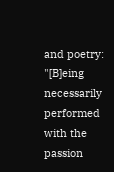and poetry: "[B]eing necessarily performed with the passion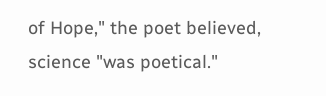of Hope," the poet believed, science "was poetical."